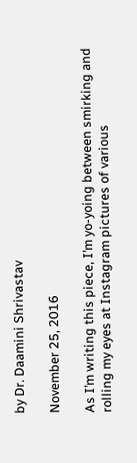by Dr. Daamini Shrivastav

November 25, 2016

As I’m writing this piece, I’m yo-yoing between smirking and rolling my eyes at Instagram pictures of various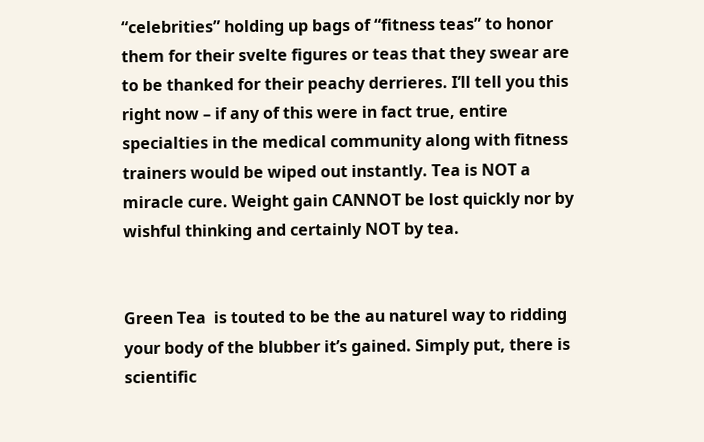“celebrities” holding up bags of “fitness teas” to honor them for their svelte figures or teas that they swear are to be thanked for their peachy derrieres. I’ll tell you this right now – if any of this were in fact true, entire specialties in the medical community along with fitness trainers would be wiped out instantly. Tea is NOT a miracle cure. Weight gain CANNOT be lost quickly nor by wishful thinking and certainly NOT by tea.


Green Tea  is touted to be the au naturel way to ridding your body of the blubber it’s gained. Simply put, there is scientific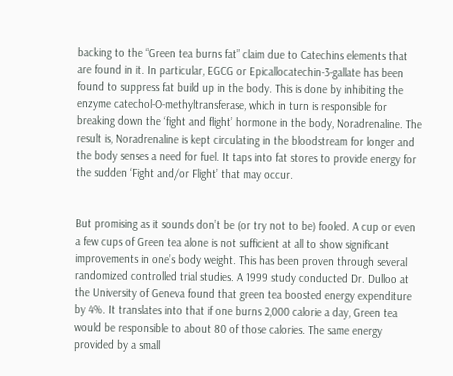backing to the “Green tea burns fat” claim due to Catechins elements that are found in it. In particular, EGCG or Epicallocatechin-3-gallate has been found to suppress fat build up in the body. This is done by inhibiting the enzyme catechol-O-methyltransferase, which in turn is responsible for breaking down the ‘fight and flight’ hormone in the body, Noradrenaline. The result is, Noradrenaline is kept circulating in the bloodstream for longer and the body senses a need for fuel. It taps into fat stores to provide energy for the sudden ‘Fight and/or Flight’ that may occur.


But promising as it sounds don’t be (or try not to be) fooled. A cup or even a few cups of Green tea alone is not sufficient at all to show significant improvements in one’s body weight. This has been proven through several randomized controlled trial studies. A 1999 study conducted Dr. Dulloo at the University of Geneva found that green tea boosted energy expenditure by 4%. It translates into that if one burns 2,000 calorie a day, Green tea would be responsible to about 80 of those calories. The same energy provided by a small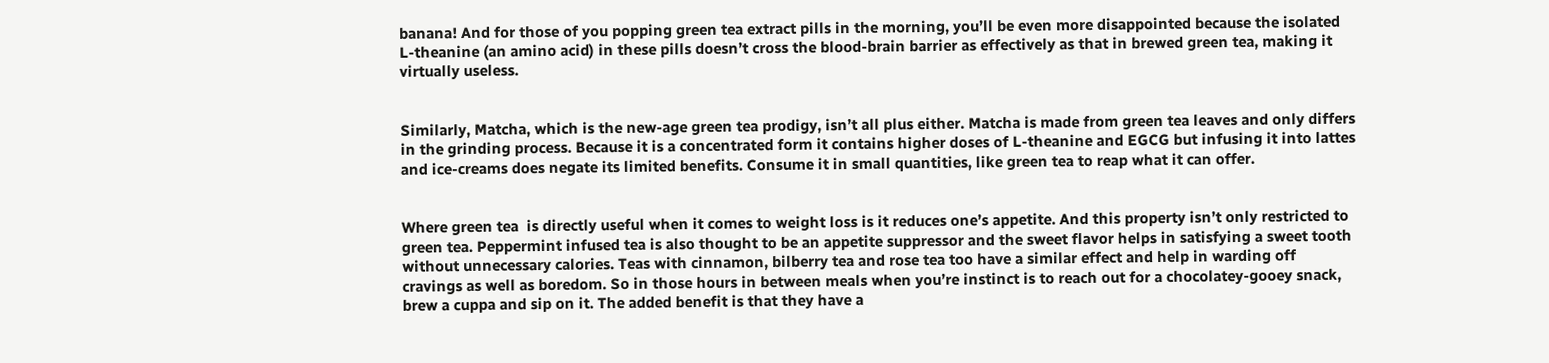banana! And for those of you popping green tea extract pills in the morning, you’ll be even more disappointed because the isolated L-theanine (an amino acid) in these pills doesn’t cross the blood-brain barrier as effectively as that in brewed green tea, making it virtually useless.


Similarly, Matcha, which is the new-age green tea prodigy, isn’t all plus either. Matcha is made from green tea leaves and only differs in the grinding process. Because it is a concentrated form it contains higher doses of L-theanine and EGCG but infusing it into lattes and ice-creams does negate its limited benefits. Consume it in small quantities, like green tea to reap what it can offer.


Where green tea  is directly useful when it comes to weight loss is it reduces one’s appetite. And this property isn’t only restricted to green tea. Peppermint infused tea is also thought to be an appetite suppressor and the sweet flavor helps in satisfying a sweet tooth without unnecessary calories. Teas with cinnamon, bilberry tea and rose tea too have a similar effect and help in warding off cravings as well as boredom. So in those hours in between meals when you’re instinct is to reach out for a chocolatey-gooey snack, brew a cuppa and sip on it. The added benefit is that they have a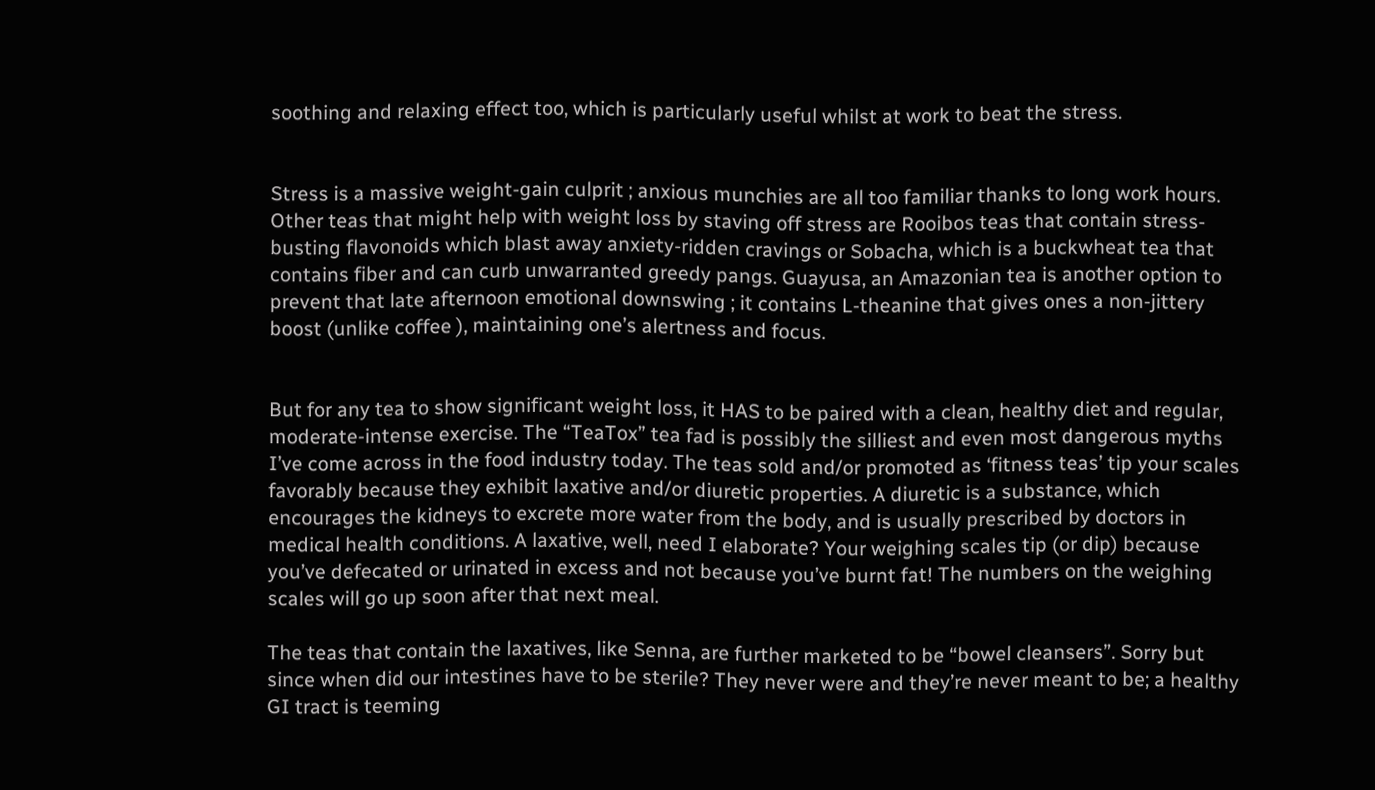soothing and relaxing effect too, which is particularly useful whilst at work to beat the stress.


Stress is a massive weight-gain culprit ; anxious munchies are all too familiar thanks to long work hours. Other teas that might help with weight loss by staving off stress are Rooibos teas that contain stress-busting flavonoids which blast away anxiety-ridden cravings or Sobacha, which is a buckwheat tea that contains fiber and can curb unwarranted greedy pangs. Guayusa, an Amazonian tea is another option to prevent that late afternoon emotional downswing ; it contains L-theanine that gives ones a non-jittery boost (unlike coffee ), maintaining one’s alertness and focus.


But for any tea to show significant weight loss, it HAS to be paired with a clean, healthy diet and regular, moderate-intense exercise. The “TeaTox” tea fad is possibly the silliest and even most dangerous myths I’ve come across in the food industry today. The teas sold and/or promoted as ‘fitness teas’ tip your scales favorably because they exhibit laxative and/or diuretic properties. A diuretic is a substance, which encourages the kidneys to excrete more water from the body, and is usually prescribed by doctors in medical health conditions. A laxative, well, need I elaborate? Your weighing scales tip (or dip) because you’ve defecated or urinated in excess and not because you’ve burnt fat! The numbers on the weighing scales will go up soon after that next meal.

The teas that contain the laxatives, like Senna, are further marketed to be “bowel cleansers”. Sorry but since when did our intestines have to be sterile? They never were and they’re never meant to be; a healthy GI tract is teeming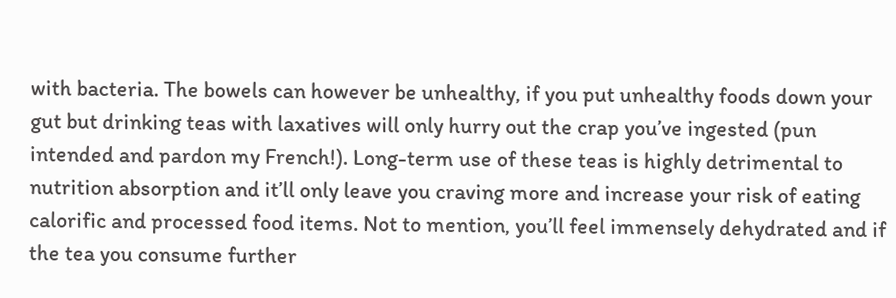with bacteria. The bowels can however be unhealthy, if you put unhealthy foods down your gut but drinking teas with laxatives will only hurry out the crap you’ve ingested (pun intended and pardon my French!). Long-term use of these teas is highly detrimental to nutrition absorption and it’ll only leave you craving more and increase your risk of eating calorific and processed food items. Not to mention, you’ll feel immensely dehydrated and if the tea you consume further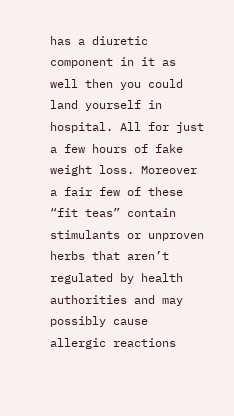has a diuretic component in it as well then you could land yourself in hospital. All for just a few hours of fake weight loss. Moreover a fair few of these “fit teas” contain stimulants or unproven herbs that aren’t regulated by health authorities and may possibly cause allergic reactions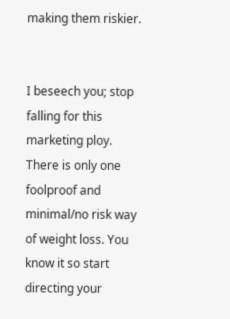making them riskier.


I beseech you; stop falling for this marketing ploy. There is only one foolproof and minimal/no risk way of weight loss. You know it so start directing your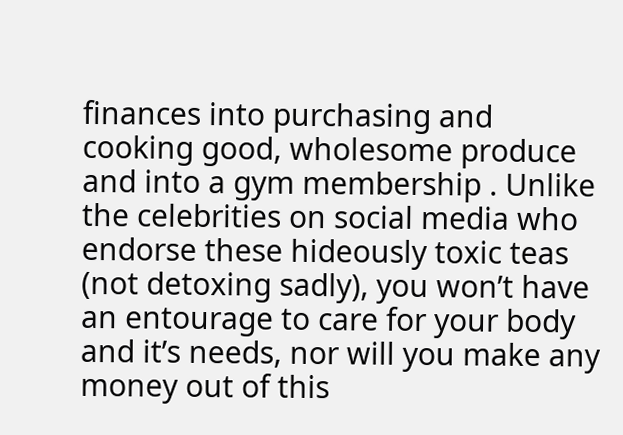finances into purchasing and cooking good, wholesome produce and into a gym membership . Unlike the celebrities on social media who endorse these hideously toxic teas (not detoxing sadly), you won’t have an entourage to care for your body and it’s needs, nor will you make any money out of this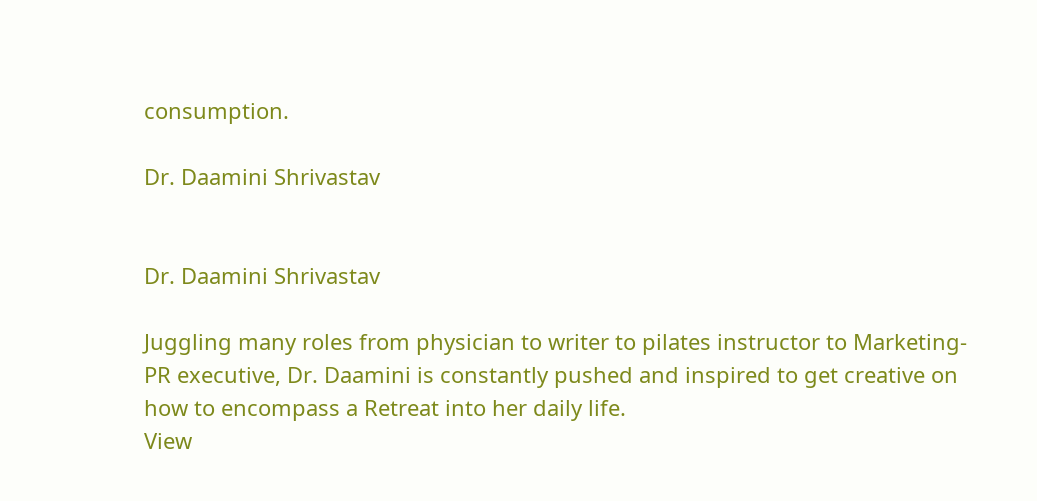consumption.

Dr. Daamini Shrivastav


Dr. Daamini Shrivastav

Juggling many roles from physician to writer to pilates instructor to Marketing-PR executive, Dr. Daamini is constantly pushed and inspired to get creative on how to encompass a Retreat into her daily life.
View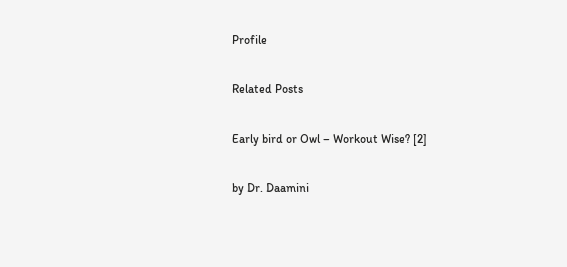Profile

Related Posts

Early bird or Owl – Workout Wise? [2]

by Dr. Daamini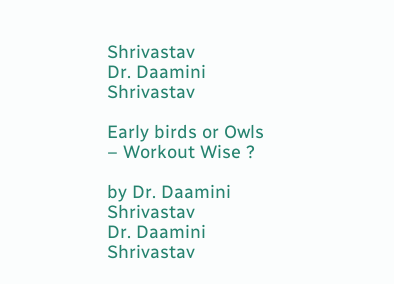Shrivastav
Dr. Daamini Shrivastav

Early birds or Owls – Workout Wise ?

by Dr. Daamini Shrivastav
Dr. Daamini Shrivastav